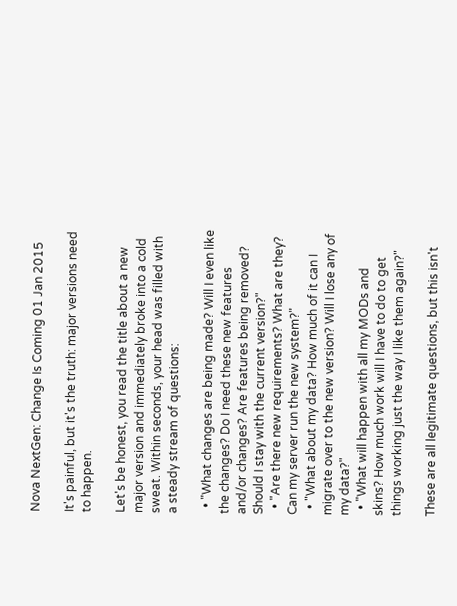Nova NextGen: Change Is Coming 01 Jan 2015

It's painful, but it's the truth: major versions need to happen.

Let's be honest, you read the title about a new major version and immediately broke into a cold sweat. Within seconds, your head was filled with a steady stream of questions:

  • "What changes are being made? Will I even like the changes? Do I need these new features and/or changes? Are features being removed? Should I stay with the current version?"
  • "Are there new requirements? What are they? Can my server run the new system?"
  • "What about my data? How much of it can I migrate over to the new version? Will I lose any of my data?"
  • "What will happen with all my MODs and skins? How much work will I have to do to get things working just the way I like them again?"

These are all legitimate questions, but this isn't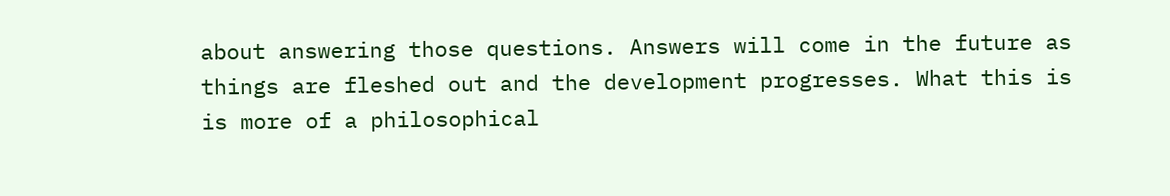about answering those questions. Answers will come in the future as things are fleshed out and the development progresses. What this is is more of a philosophical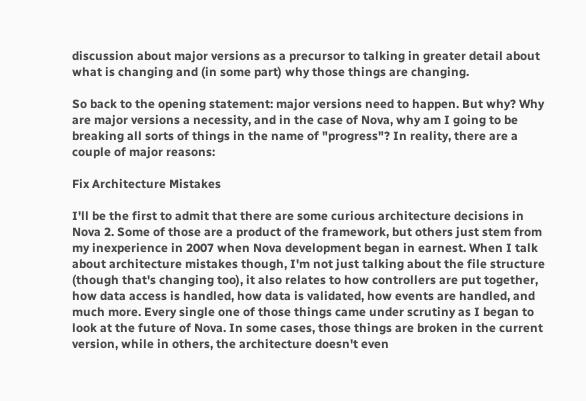discussion about major versions as a precursor to talking in greater detail about what is changing and (in some part) why those things are changing.

So back to the opening statement: major versions need to happen. But why? Why are major versions a necessity, and in the case of Nova, why am I going to be breaking all sorts of things in the name of "progress"? In reality, there are a couple of major reasons:

Fix Architecture Mistakes

I'll be the first to admit that there are some curious architecture decisions in Nova 2. Some of those are a product of the framework, but others just stem from my inexperience in 2007 when Nova development began in earnest. When I talk about architecture mistakes though, I'm not just talking about the file structure (though that's changing too), it also relates to how controllers are put together, how data access is handled, how data is validated, how events are handled, and much more. Every single one of those things came under scrutiny as I began to look at the future of Nova. In some cases, those things are broken in the current version, while in others, the architecture doesn't even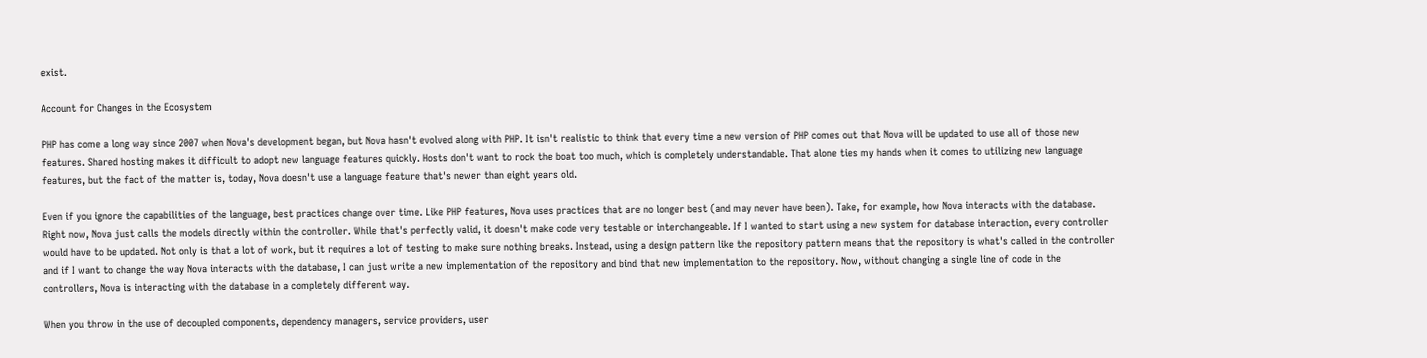exist.

Account for Changes in the Ecosystem

PHP has come a long way since 2007 when Nova's development began, but Nova hasn't evolved along with PHP. It isn't realistic to think that every time a new version of PHP comes out that Nova will be updated to use all of those new features. Shared hosting makes it difficult to adopt new language features quickly. Hosts don't want to rock the boat too much, which is completely understandable. That alone ties my hands when it comes to utilizing new language features, but the fact of the matter is, today, Nova doesn't use a language feature that's newer than eight years old.

Even if you ignore the capabilities of the language, best practices change over time. Like PHP features, Nova uses practices that are no longer best (and may never have been). Take, for example, how Nova interacts with the database. Right now, Nova just calls the models directly within the controller. While that's perfectly valid, it doesn't make code very testable or interchangeable. If I wanted to start using a new system for database interaction, every controller would have to be updated. Not only is that a lot of work, but it requires a lot of testing to make sure nothing breaks. Instead, using a design pattern like the repository pattern means that the repository is what's called in the controller and if I want to change the way Nova interacts with the database, I can just write a new implementation of the repository and bind that new implementation to the repository. Now, without changing a single line of code in the controllers, Nova is interacting with the database in a completely different way.

When you throw in the use of decoupled components, dependency managers, service providers, user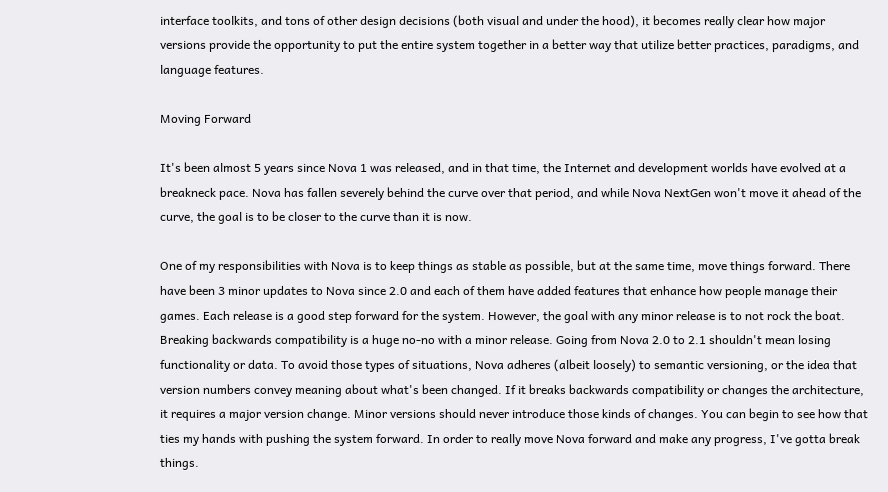interface toolkits, and tons of other design decisions (both visual and under the hood), it becomes really clear how major versions provide the opportunity to put the entire system together in a better way that utilize better practices, paradigms, and language features.

Moving Forward

It's been almost 5 years since Nova 1 was released, and in that time, the Internet and development worlds have evolved at a breakneck pace. Nova has fallen severely behind the curve over that period, and while Nova NextGen won't move it ahead of the curve, the goal is to be closer to the curve than it is now.

One of my responsibilities with Nova is to keep things as stable as possible, but at the same time, move things forward. There have been 3 minor updates to Nova since 2.0 and each of them have added features that enhance how people manage their games. Each release is a good step forward for the system. However, the goal with any minor release is to not rock the boat. Breaking backwards compatibility is a huge no-no with a minor release. Going from Nova 2.0 to 2.1 shouldn't mean losing functionality or data. To avoid those types of situations, Nova adheres (albeit loosely) to semantic versioning, or the idea that version numbers convey meaning about what's been changed. If it breaks backwards compatibility or changes the architecture, it requires a major version change. Minor versions should never introduce those kinds of changes. You can begin to see how that ties my hands with pushing the system forward. In order to really move Nova forward and make any progress, I've gotta break things.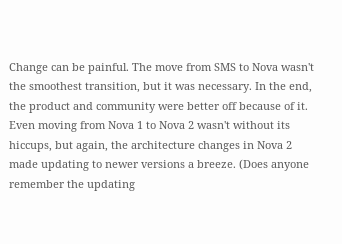Change can be painful. The move from SMS to Nova wasn't the smoothest transition, but it was necessary. In the end, the product and community were better off because of it. Even moving from Nova 1 to Nova 2 wasn't without its hiccups, but again, the architecture changes in Nova 2 made updating to newer versions a breeze. (Does anyone remember the updating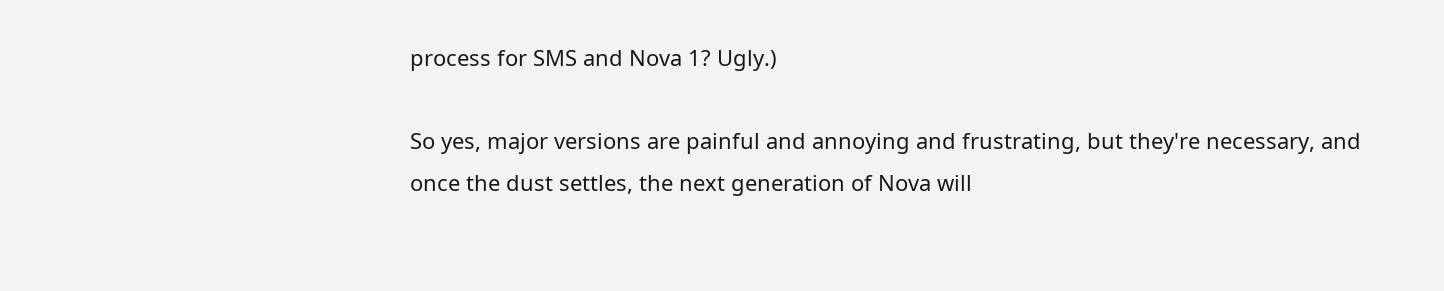process for SMS and Nova 1? Ugly.)

So yes, major versions are painful and annoying and frustrating, but they're necessary, and once the dust settles, the next generation of Nova will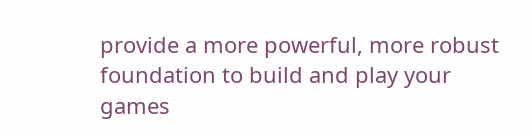provide a more powerful, more robust foundation to build and play your games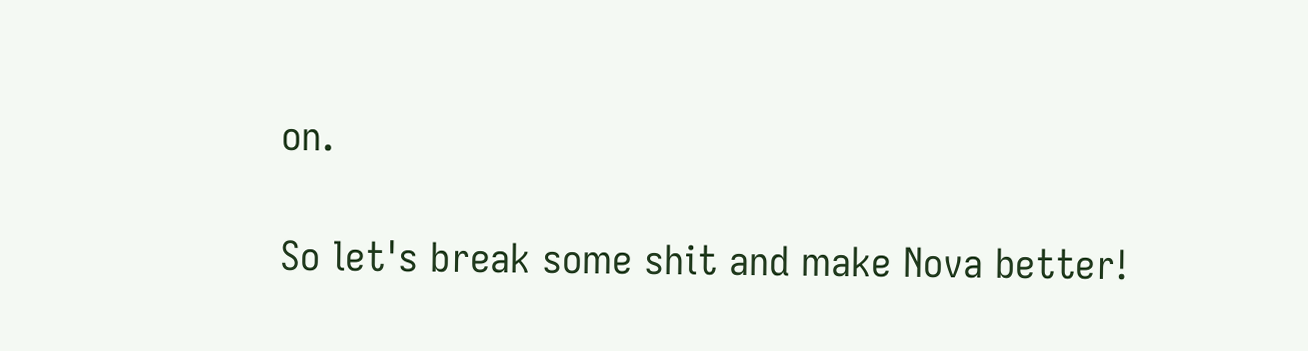on.

So let's break some shit and make Nova better!